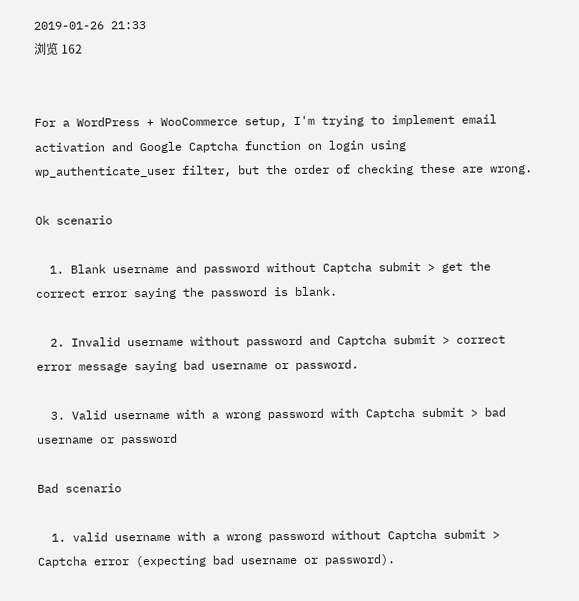2019-01-26 21:33
浏览 162


For a WordPress + WooCommerce setup, I'm trying to implement email activation and Google Captcha function on login using wp_authenticate_user filter, but the order of checking these are wrong.

Ok scenario

  1. Blank username and password without Captcha submit > get the correct error saying the password is blank.

  2. Invalid username without password and Captcha submit > correct error message saying bad username or password.

  3. Valid username with a wrong password with Captcha submit > bad username or password

Bad scenario

  1. valid username with a wrong password without Captcha submit > Captcha error (expecting bad username or password).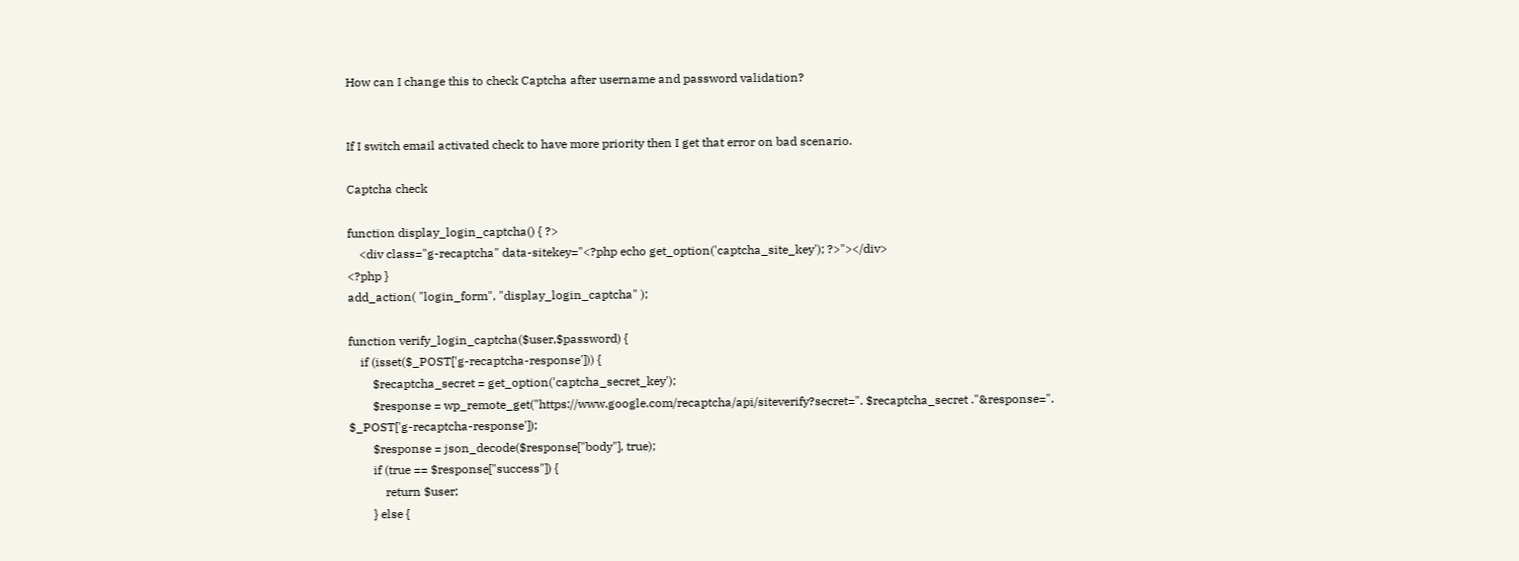How can I change this to check Captcha after username and password validation?


If I switch email activated check to have more priority then I get that error on bad scenario.

Captcha check

function display_login_captcha() { ?>
    <div class="g-recaptcha" data-sitekey="<?php echo get_option('captcha_site_key'); ?>"></div>
<?php }
add_action( "login_form", "display_login_captcha" );

function verify_login_captcha($user,$password) {
    if (isset($_POST['g-recaptcha-response'])) {
        $recaptcha_secret = get_option('captcha_secret_key');
        $response = wp_remote_get("https://www.google.com/recaptcha/api/siteverify?secret=". $recaptcha_secret ."&response=". $_POST['g-recaptcha-response']);
        $response = json_decode($response["body"], true);
        if (true == $response["success"]) {
            return $user;
        } else {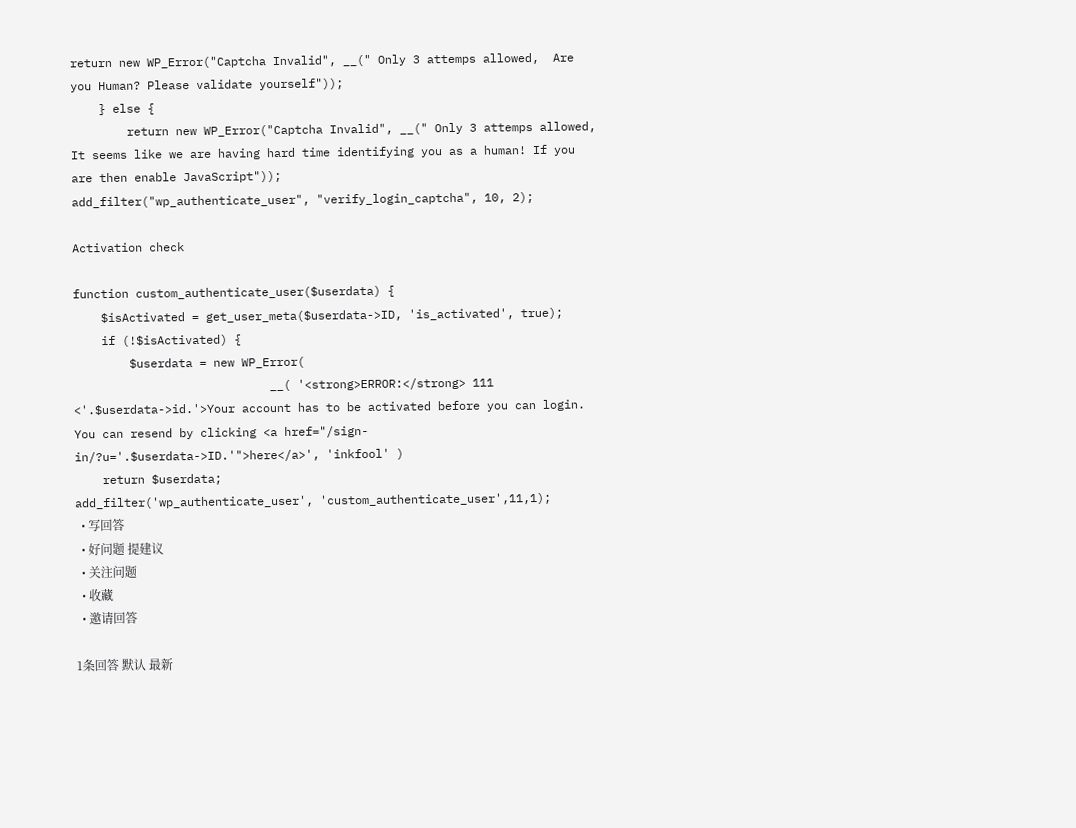return new WP_Error("Captcha Invalid", __(" Only 3 attemps allowed,  Are you Human? Please validate yourself"));
    } else {
        return new WP_Error("Captcha Invalid", __(" Only 3 attemps allowed, It seems like we are having hard time identifying you as a human! If you are then enable JavaScript"));
add_filter("wp_authenticate_user", "verify_login_captcha", 10, 2);

Activation check

function custom_authenticate_user($userdata) {
    $isActivated = get_user_meta($userdata->ID, 'is_activated', true);
    if (!$isActivated) {
        $userdata = new WP_Error(
                            __( '<strong>ERROR:</strong> 111 <'.$userdata->id.'>Your account has to be activated before you can login. You can resend by clicking <a href="/sign-in/?u='.$userdata->ID.'">here</a>', 'inkfool' )
    return $userdata;
add_filter('wp_authenticate_user', 'custom_authenticate_user',11,1);
  • 写回答
  • 好问题 提建议
  • 关注问题
  • 收藏
  • 邀请回答

1条回答 默认 最新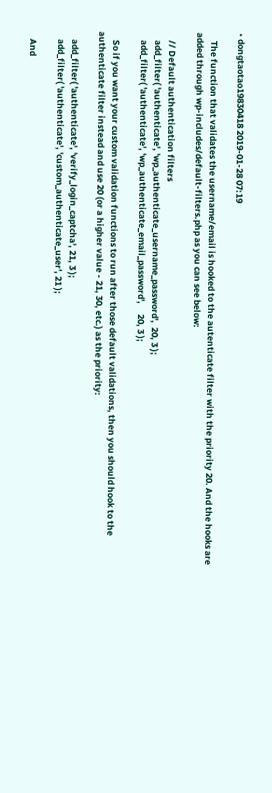• dongtaotao19830418 2019-01-28 07:19

    The function that validates the username/email is hooked to the autenticate filter with the priority 20. And the hooks are added through wp-includes/default-filters.php as you can see below:

    // Default authentication filters
    add_filter( 'authenticate', 'wp_authenticate_username_password',  20, 3 );
    add_filter( 'authenticate', 'wp_authenticate_email_password',     20, 3 );

    So if you want your custom validation functions to run after those default validations, then you should hook to the authenticate filter instead and use 20 (or a higher value - 21, 30, etc.) as the priority:

    add_filter( 'authenticate', 'verify_login_captcha', 21, 3 );
    add_filter( 'authenticate', 'custom_authenticate_user', 21 );

    And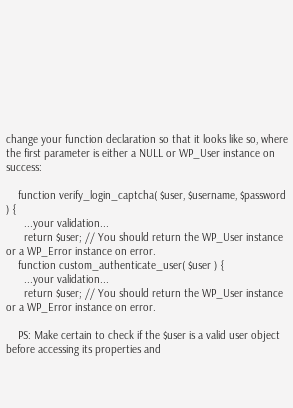change your function declaration so that it looks like so, where the first parameter is either a NULL or WP_User instance on success:

    function verify_login_captcha( $user, $username, $password ) {
      ...your validation...
      return $user; // You should return the WP_User instance or a WP_Error instance on error.
    function custom_authenticate_user( $user ) {
      ...your validation...
      return $user; // You should return the WP_User instance or a WP_Error instance on error.

    PS: Make certain to check if the $user is a valid user object before accessing its properties and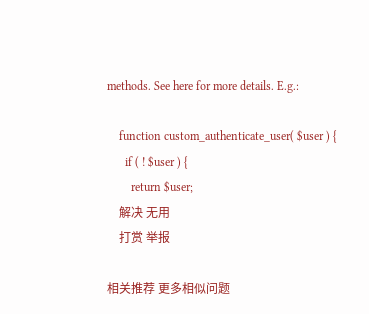methods. See here for more details. E.g.:

    function custom_authenticate_user( $user ) {
      if ( ! $user ) {
        return $user;
    解决 无用
    打赏 举报

相关推荐 更多相似问题